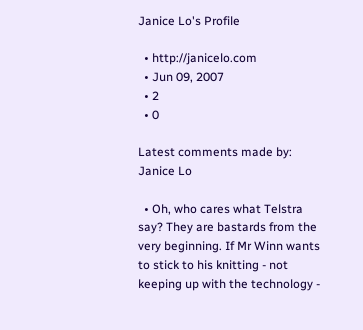Janice Lo's Profile

  • http://janicelo.com
  • Jun 09, 2007
  • 2
  • 0

Latest comments made by: Janice Lo

  • Oh, who cares what Telstra say? They are bastards from the very beginning. If Mr Winn wants to stick to his knitting - not keeping up with the technology -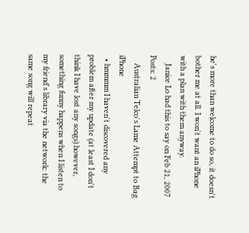he's more than welcome to do so, it doesn't bother me at all. I won't want an iPhone with a plan with them anyway.
    Janice Lo had this to say on Feb 21, 2007 Posts: 2
    Australian Telco's Lame Attempt to Bag iPhone
  • hmmmm I haven't discovered any problem after my update (at least I don't think I have lost any songs) however, something funny happens when I listen to my friend's library via the network: the same song will repeat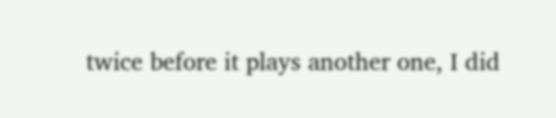twice before it plays another one, I did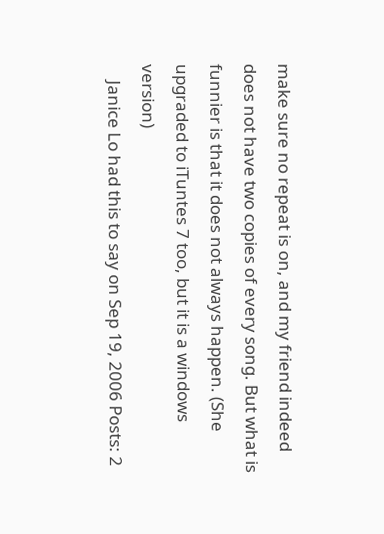make sure no repeat is on, and my friend indeed does not have two copies of every song. But what is funnier is that it does not always happen. (She upgraded to iTuntes 7 too, but it is a windows version)
    Janice Lo had this to say on Sep 19, 2006 Posts: 2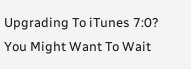Upgrading To iTunes 7:0? You Might Want To Wait